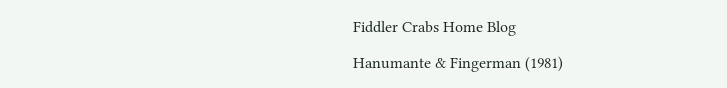Fiddler Crabs Home Blog

Hanumante & Fingerman (1981)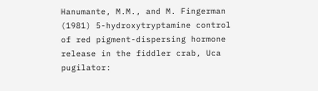Hanumante, M.M., and M. Fingerman (1981) 5-hydroxytryptamine control of red pigment-dispersing hormone release in the fiddler crab, Uca pugilator: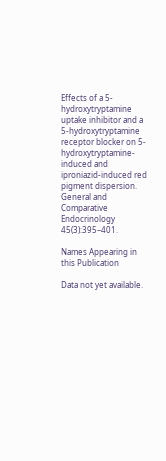Effects of a 5-hydroxytryptamine uptake inhibitor and a 5-hydroxytryptamine receptor blocker on 5-hydroxytryptamine-induced and iproniazid-induced red pigment dispersion. General and Comparative Endocrinology 45(3):395–401.

Names Appearing in this Publication

Data not yet available.